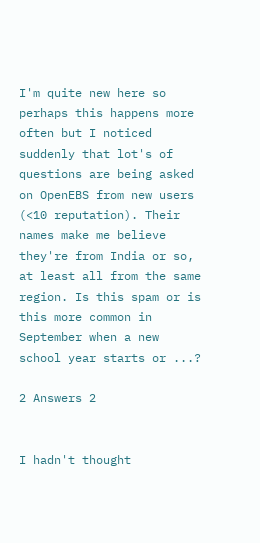I'm quite new here so perhaps this happens more often but I noticed suddenly that lot's of questions are being asked on OpenEBS from new users (<10 reputation). Their names make me believe they're from India or so, at least all from the same region. Is this spam or is this more common in September when a new school year starts or ...?

2 Answers 2


I hadn't thought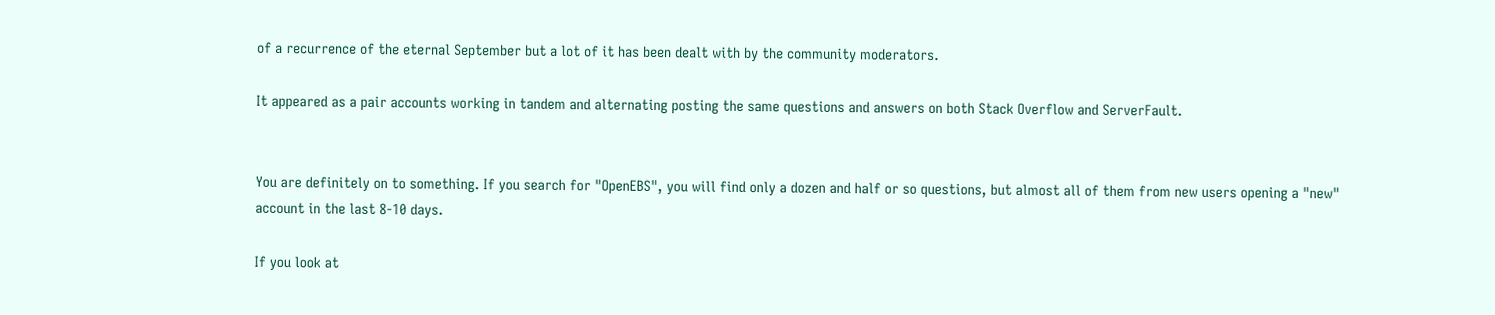of a recurrence of the eternal September but a lot of it has been dealt with by the community moderators.

It appeared as a pair accounts working in tandem and alternating posting the same questions and answers on both Stack Overflow and ServerFault.


You are definitely on to something. If you search for "OpenEBS", you will find only a dozen and half or so questions, but almost all of them from new users opening a "new" account in the last 8-10 days.

If you look at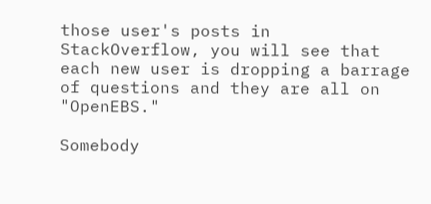those user's posts in StackOverflow, you will see that each new user is dropping a barrage of questions and they are all on "OpenEBS."

Somebody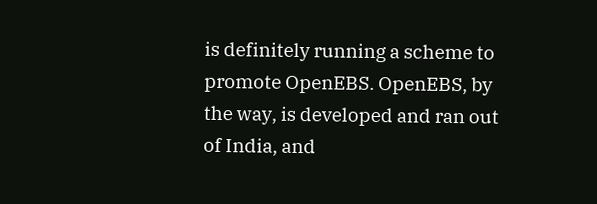is definitely running a scheme to promote OpenEBS. OpenEBS, by the way, is developed and ran out of India, and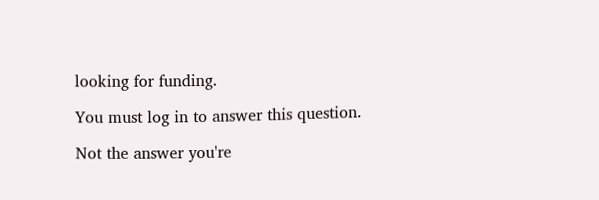looking for funding.

You must log in to answer this question.

Not the answer you're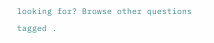looking for? Browse other questions tagged .